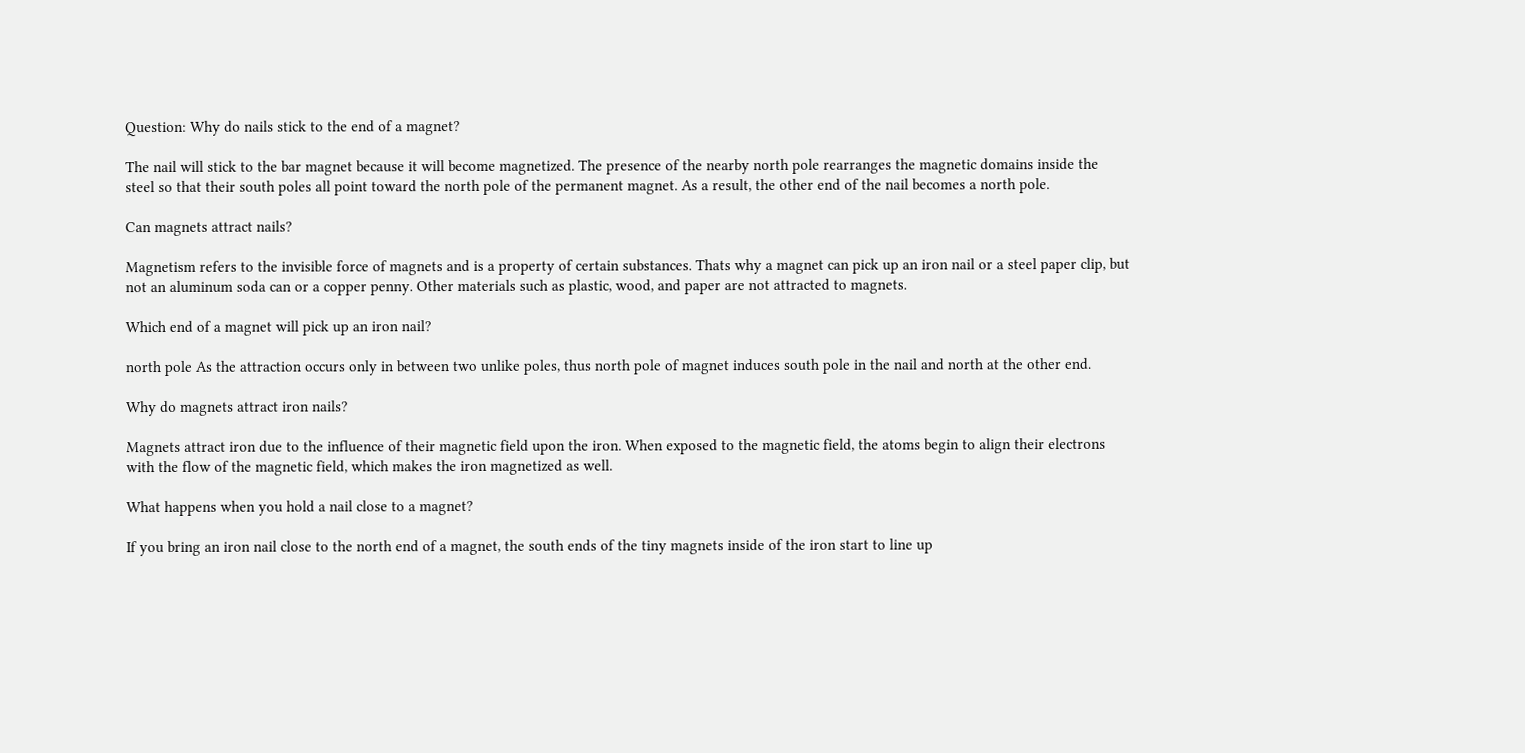Question: Why do nails stick to the end of a magnet?

The nail will stick to the bar magnet because it will become magnetized. The presence of the nearby north pole rearranges the magnetic domains inside the steel so that their south poles all point toward the north pole of the permanent magnet. As a result, the other end of the nail becomes a north pole.

Can magnets attract nails?

Magnetism refers to the invisible force of magnets and is a property of certain substances. Thats why a magnet can pick up an iron nail or a steel paper clip, but not an aluminum soda can or a copper penny. Other materials such as plastic, wood, and paper are not attracted to magnets.

Which end of a magnet will pick up an iron nail?

north pole As the attraction occurs only in between two unlike poles, thus north pole of magnet induces south pole in the nail and north at the other end.

Why do magnets attract iron nails?

Magnets attract iron due to the influence of their magnetic field upon the iron. When exposed to the magnetic field, the atoms begin to align their electrons with the flow of the magnetic field, which makes the iron magnetized as well.

What happens when you hold a nail close to a magnet?

If you bring an iron nail close to the north end of a magnet, the south ends of the tiny magnets inside of the iron start to line up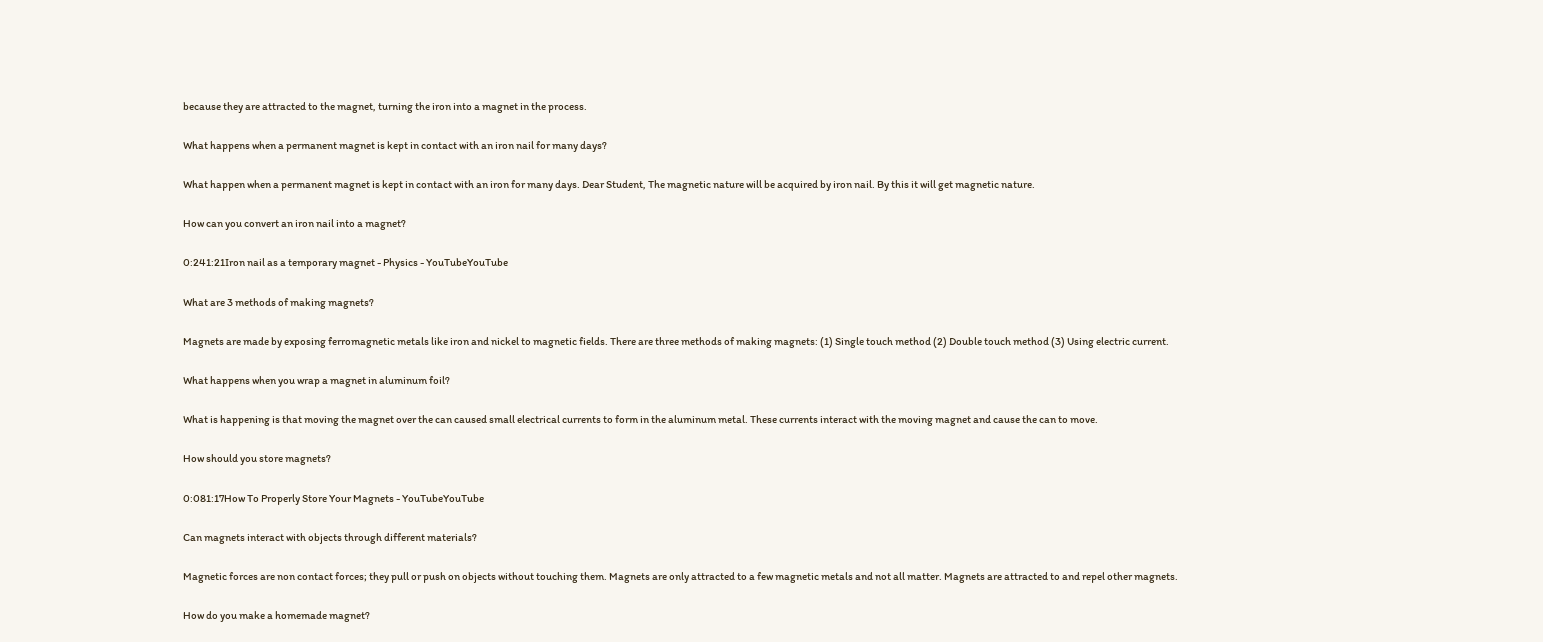because they are attracted to the magnet, turning the iron into a magnet in the process.

What happens when a permanent magnet is kept in contact with an iron nail for many days?

What happen when a permanent magnet is kept in contact with an iron for many days. Dear Student, The magnetic nature will be acquired by iron nail. By this it will get magnetic nature.

How can you convert an iron nail into a magnet?

0:241:21Iron nail as a temporary magnet - Physics - YouTubeYouTube

What are 3 methods of making magnets?

Magnets are made by exposing ferromagnetic metals like iron and nickel to magnetic fields. There are three methods of making magnets: (1) Single touch method (2) Double touch method (3) Using electric current.

What happens when you wrap a magnet in aluminum foil?

What is happening is that moving the magnet over the can caused small electrical currents to form in the aluminum metal. These currents interact with the moving magnet and cause the can to move.

How should you store magnets?

0:081:17How To Properly Store Your Magnets - YouTubeYouTube

Can magnets interact with objects through different materials?

Magnetic forces are non contact forces; they pull or push on objects without touching them. Magnets are only attracted to a few magnetic metals and not all matter. Magnets are attracted to and repel other magnets.

How do you make a homemade magnet?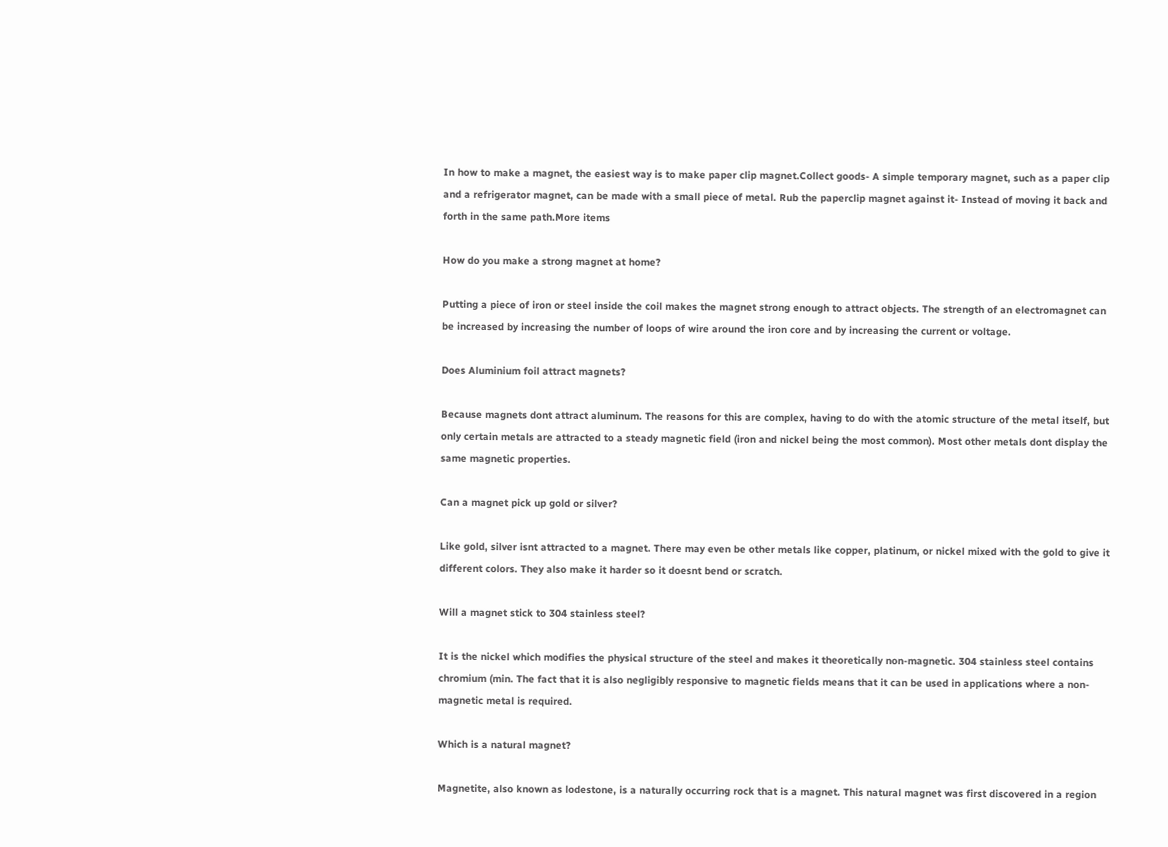In how to make a magnet, the easiest way is to make paper clip magnet.Collect goods- A simple temporary magnet, such as a paper clip and a refrigerator magnet, can be made with a small piece of metal. Rub the paperclip magnet against it- Instead of moving it back and forth in the same path.More items

How do you make a strong magnet at home?

Putting a piece of iron or steel inside the coil makes the magnet strong enough to attract objects. The strength of an electromagnet can be increased by increasing the number of loops of wire around the iron core and by increasing the current or voltage.

Does Aluminium foil attract magnets?

Because magnets dont attract aluminum. The reasons for this are complex, having to do with the atomic structure of the metal itself, but only certain metals are attracted to a steady magnetic field (iron and nickel being the most common). Most other metals dont display the same magnetic properties.

Can a magnet pick up gold or silver?

Like gold, silver isnt attracted to a magnet. There may even be other metals like copper, platinum, or nickel mixed with the gold to give it different colors. They also make it harder so it doesnt bend or scratch.

Will a magnet stick to 304 stainless steel?

It is the nickel which modifies the physical structure of the steel and makes it theoretically non-magnetic. 304 stainless steel contains chromium (min. The fact that it is also negligibly responsive to magnetic fields means that it can be used in applications where a non-magnetic metal is required.

Which is a natural magnet?

Magnetite, also known as lodestone, is a naturally occurring rock that is a magnet. This natural magnet was first discovered in a region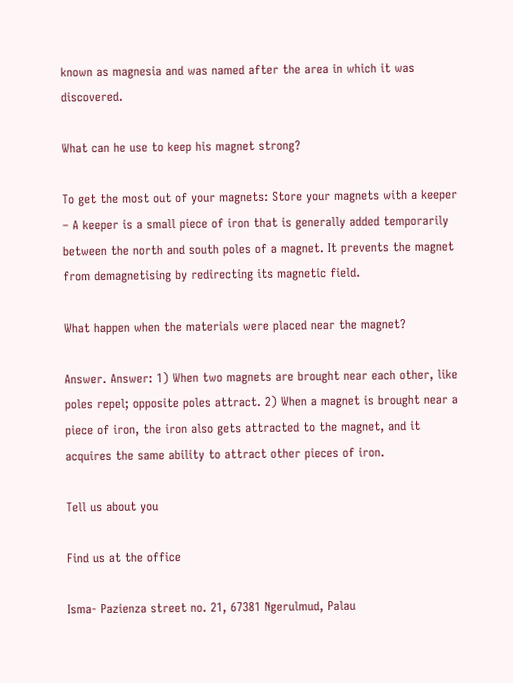known as magnesia and was named after the area in which it was discovered.

What can he use to keep his magnet strong?

To get the most out of your magnets: Store your magnets with a keeper – A keeper is a small piece of iron that is generally added temporarily between the north and south poles of a magnet. It prevents the magnet from demagnetising by redirecting its magnetic field.

What happen when the materials were placed near the magnet?

Answer. Answer: 1) When two magnets are brought near each other, like poles repel; opposite poles attract. 2) When a magnet is brought near a piece of iron, the iron also gets attracted to the magnet, and it acquires the same ability to attract other pieces of iron.

Tell us about you

Find us at the office

Isma- Pazienza street no. 21, 67381 Ngerulmud, Palau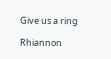Give us a ring

Rhiannon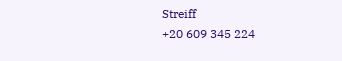Streiff
+20 609 345 224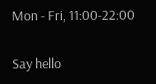Mon - Fri, 11:00-22:00

Say hello